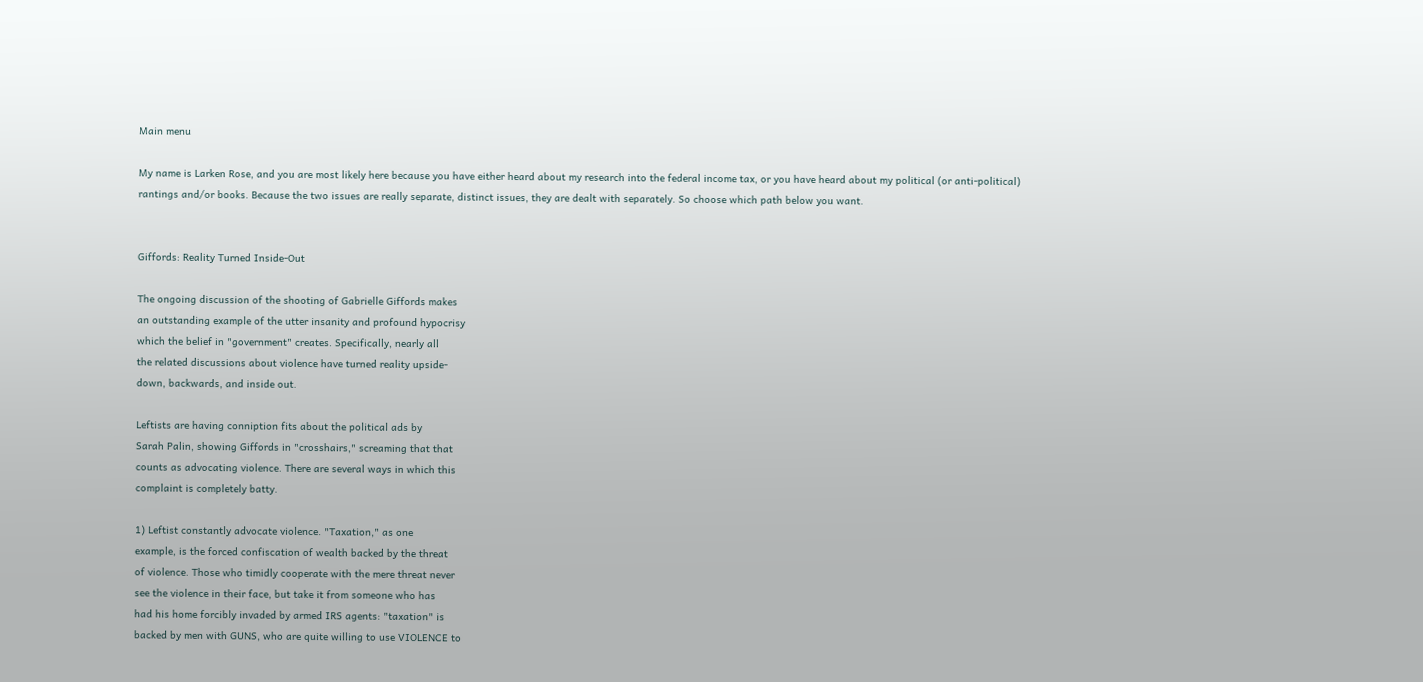Main menu

My name is Larken Rose, and you are most likely here because you have either heard about my research into the federal income tax, or you have heard about my political (or anti-political) rantings and/or books. Because the two issues are really separate, distinct issues, they are dealt with separately. So choose which path below you want.


Giffords: Reality Turned Inside-Out

The ongoing discussion of the shooting of Gabrielle Giffords makes
an outstanding example of the utter insanity and profound hypocrisy
which the belief in "government" creates. Specifically, nearly all
the related discussions about violence have turned reality upside-
down, backwards, and inside out.

Leftists are having conniption fits about the political ads by
Sarah Palin, showing Giffords in "crosshairs," screaming that that
counts as advocating violence. There are several ways in which this
complaint is completely batty.

1) Leftist constantly advocate violence. "Taxation," as one
example, is the forced confiscation of wealth backed by the threat
of violence. Those who timidly cooperate with the mere threat never
see the violence in their face, but take it from someone who has
had his home forcibly invaded by armed IRS agents: "taxation" is
backed by men with GUNS, who are quite willing to use VIOLENCE to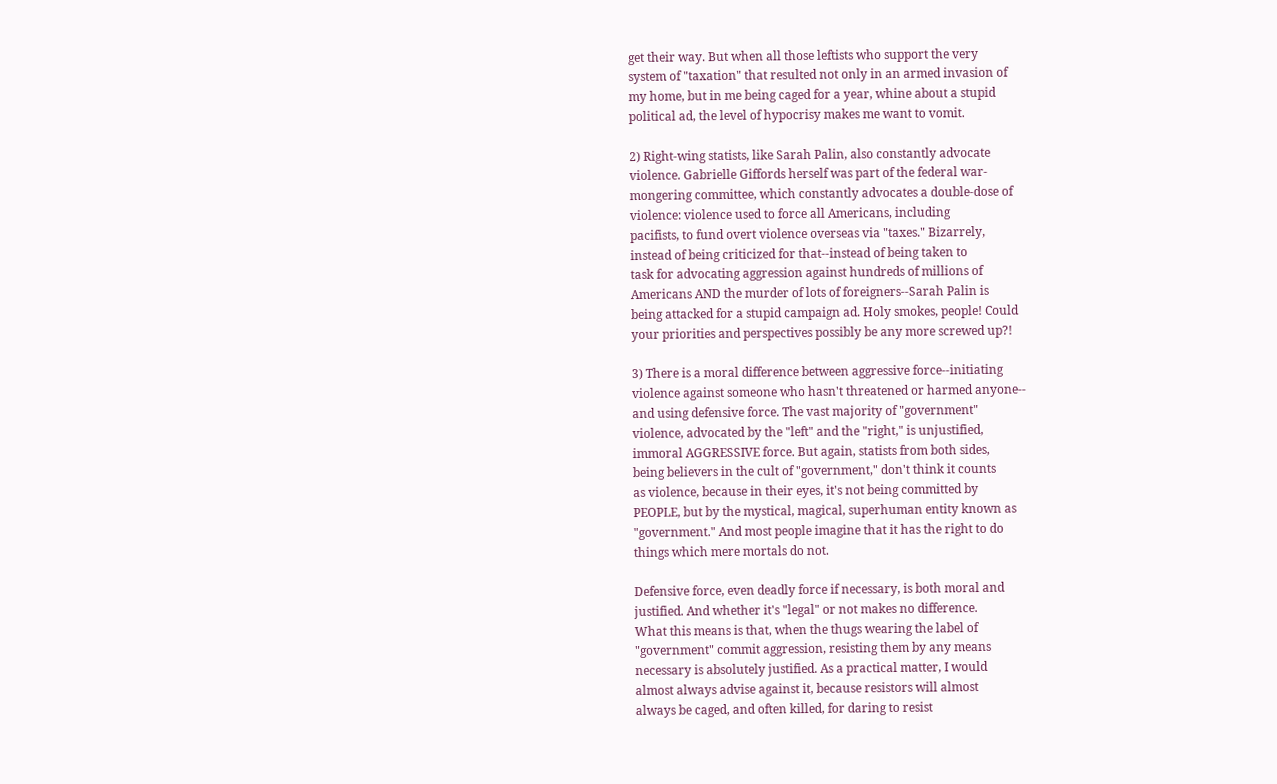get their way. But when all those leftists who support the very
system of "taxation" that resulted not only in an armed invasion of
my home, but in me being caged for a year, whine about a stupid
political ad, the level of hypocrisy makes me want to vomit.

2) Right-wing statists, like Sarah Palin, also constantly advocate
violence. Gabrielle Giffords herself was part of the federal war-
mongering committee, which constantly advocates a double-dose of
violence: violence used to force all Americans, including
pacifists, to fund overt violence overseas via "taxes." Bizarrely,
instead of being criticized for that--instead of being taken to
task for advocating aggression against hundreds of millions of
Americans AND the murder of lots of foreigners--Sarah Palin is
being attacked for a stupid campaign ad. Holy smokes, people! Could
your priorities and perspectives possibly be any more screwed up?!

3) There is a moral difference between aggressive force--initiating
violence against someone who hasn't threatened or harmed anyone--
and using defensive force. The vast majority of "government"
violence, advocated by the "left" and the "right," is unjustified,
immoral AGGRESSIVE force. But again, statists from both sides,
being believers in the cult of "government," don't think it counts
as violence, because in their eyes, it's not being committed by
PEOPLE, but by the mystical, magical, superhuman entity known as
"government." And most people imagine that it has the right to do
things which mere mortals do not.

Defensive force, even deadly force if necessary, is both moral and
justified. And whether it's "legal" or not makes no difference.
What this means is that, when the thugs wearing the label of
"government" commit aggression, resisting them by any means
necessary is absolutely justified. As a practical matter, I would
almost always advise against it, because resistors will almost
always be caged, and often killed, for daring to resist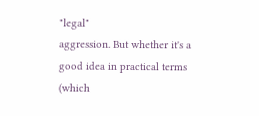"legal"
aggression. But whether it's a good idea in practical terms (which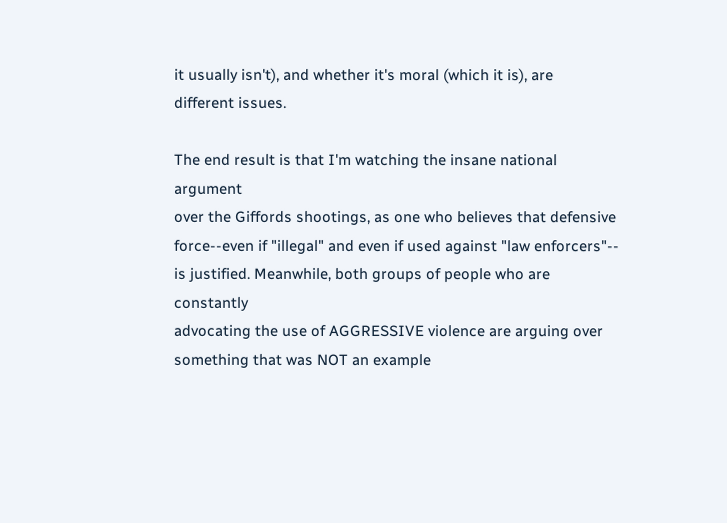it usually isn't), and whether it's moral (which it is), are
different issues.

The end result is that I'm watching the insane national argument
over the Giffords shootings, as one who believes that defensive
force--even if "illegal" and even if used against "law enforcers"--
is justified. Meanwhile, both groups of people who are constantly
advocating the use of AGGRESSIVE violence are arguing over
something that was NOT an example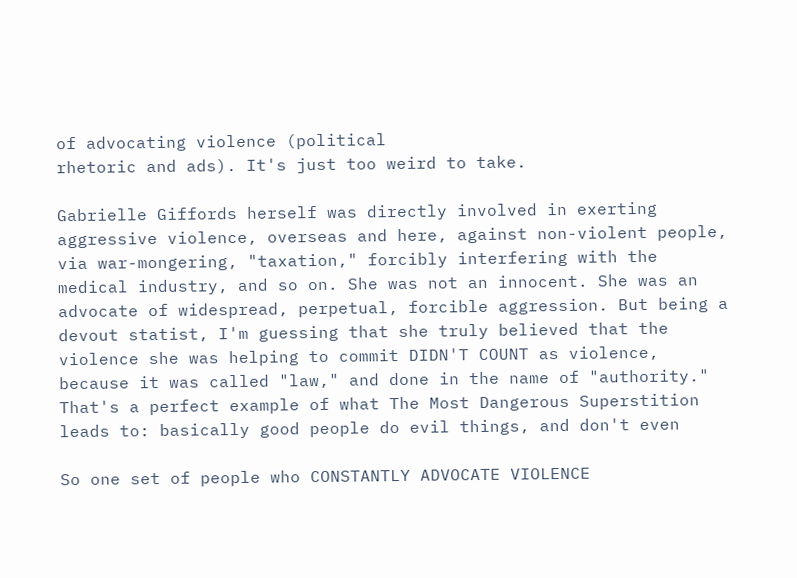of advocating violence (political
rhetoric and ads). It's just too weird to take.

Gabrielle Giffords herself was directly involved in exerting
aggressive violence, overseas and here, against non-violent people,
via war-mongering, "taxation," forcibly interfering with the
medical industry, and so on. She was not an innocent. She was an
advocate of widespread, perpetual, forcible aggression. But being a
devout statist, I'm guessing that she truly believed that the
violence she was helping to commit DIDN'T COUNT as violence,
because it was called "law," and done in the name of "authority."
That's a perfect example of what The Most Dangerous Superstition
leads to: basically good people do evil things, and don't even

So one set of people who CONSTANTLY ADVOCATE VIOLENCE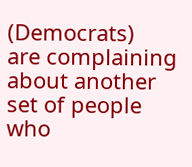(Democrats)
are complaining about another set of people who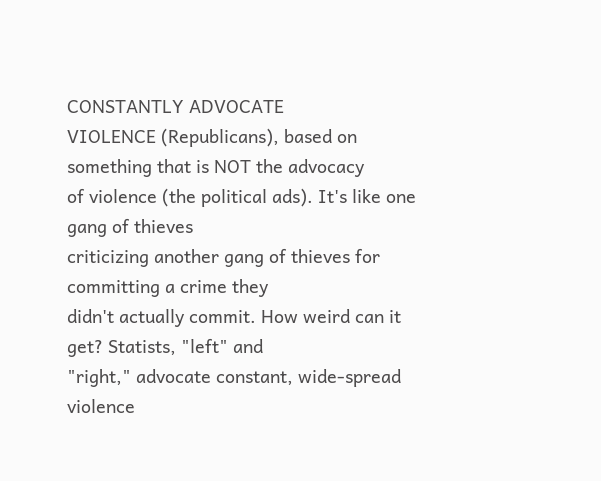CONSTANTLY ADVOCATE
VIOLENCE (Republicans), based on something that is NOT the advocacy
of violence (the political ads). It's like one gang of thieves
criticizing another gang of thieves for committing a crime they
didn't actually commit. How weird can it get? Statists, "left" and
"right," advocate constant, wide-spread violence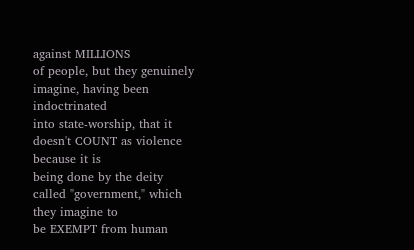against MILLIONS
of people, but they genuinely imagine, having been indoctrinated
into state-worship, that it doesn't COUNT as violence because it is
being done by the deity called "government," which they imagine to
be EXEMPT from human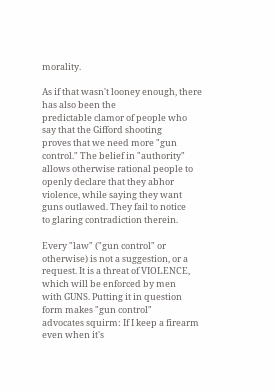morality.

As if that wasn't looney enough, there has also been the
predictable clamor of people who say that the Gifford shooting
proves that we need more "gun control." The belief in "authority"
allows otherwise rational people to openly declare that they abhor
violence, while saying they want guns outlawed. They fail to notice
to glaring contradiction therein.

Every "law" ("gun control" or otherwise) is not a suggestion, or a
request. It is a threat of VIOLENCE, which will be enforced by men
with GUNS. Putting it in question form makes "gun control"
advocates squirm: If I keep a firearm even when it's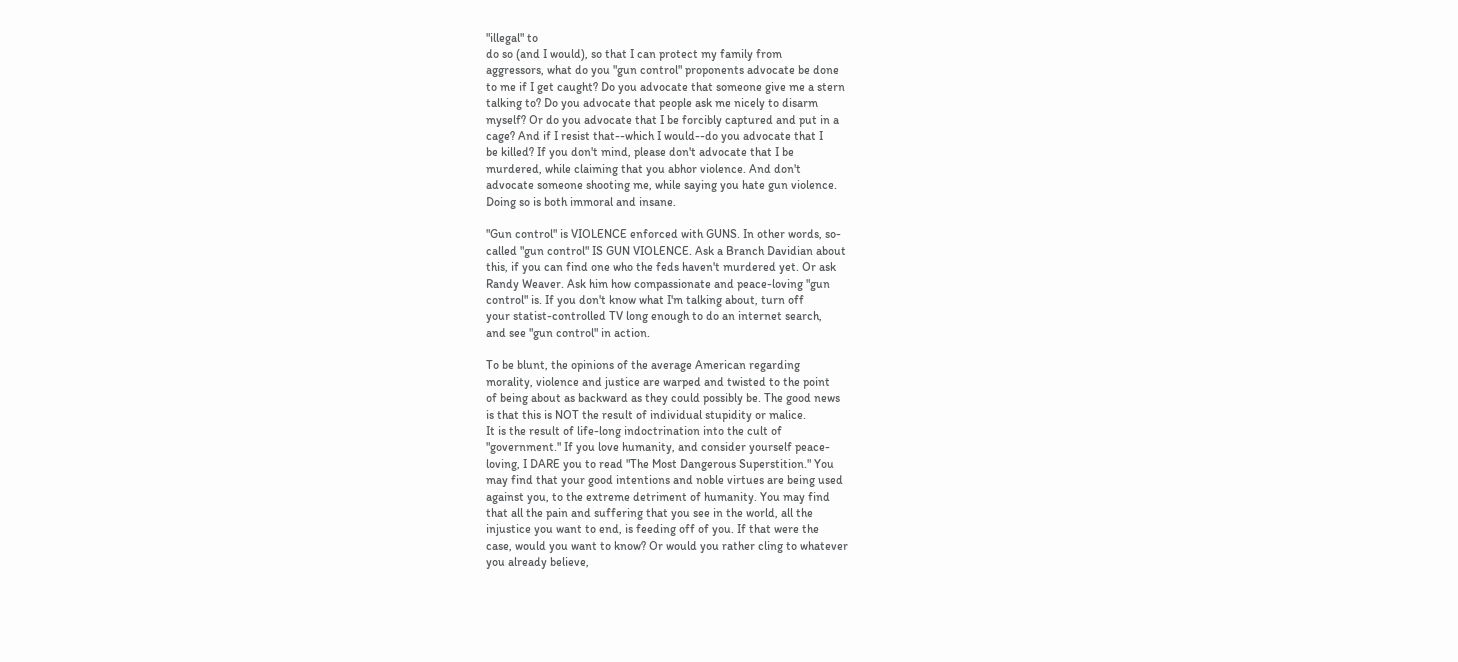"illegal" to
do so (and I would), so that I can protect my family from
aggressors, what do you "gun control" proponents advocate be done
to me if I get caught? Do you advocate that someone give me a stern
talking to? Do you advocate that people ask me nicely to disarm
myself? Or do you advocate that I be forcibly captured and put in a
cage? And if I resist that--which I would--do you advocate that I
be killed? If you don't mind, please don't advocate that I be
murdered, while claiming that you abhor violence. And don't
advocate someone shooting me, while saying you hate gun violence.
Doing so is both immoral and insane.

"Gun control" is VIOLENCE enforced with GUNS. In other words, so-
called "gun control" IS GUN VIOLENCE. Ask a Branch Davidian about
this, if you can find one who the feds haven't murdered yet. Or ask
Randy Weaver. Ask him how compassionate and peace-loving "gun
control" is. If you don't know what I'm talking about, turn off
your statist-controlled TV long enough to do an internet search,
and see "gun control" in action.

To be blunt, the opinions of the average American regarding
morality, violence and justice are warped and twisted to the point
of being about as backward as they could possibly be. The good news
is that this is NOT the result of individual stupidity or malice.
It is the result of life-long indoctrination into the cult of
"government." If you love humanity, and consider yourself peace-
loving, I DARE you to read "The Most Dangerous Superstition." You
may find that your good intentions and noble virtues are being used
against you, to the extreme detriment of humanity. You may find
that all the pain and suffering that you see in the world, all the
injustice you want to end, is feeding off of you. If that were the
case, would you want to know? Or would you rather cling to whatever
you already believe,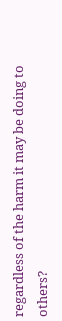regardless of the harm it may be doing to
others?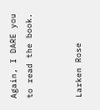Again, I DARE you to read the book.


Larken Rose